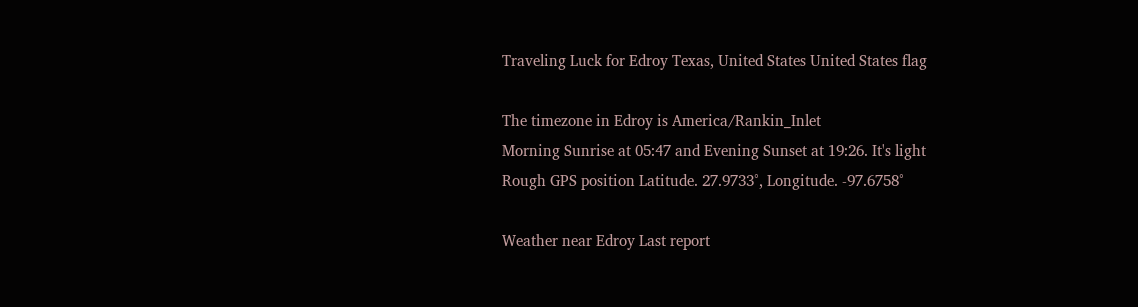Traveling Luck for Edroy Texas, United States United States flag

The timezone in Edroy is America/Rankin_Inlet
Morning Sunrise at 05:47 and Evening Sunset at 19:26. It's light
Rough GPS position Latitude. 27.9733°, Longitude. -97.6758°

Weather near Edroy Last report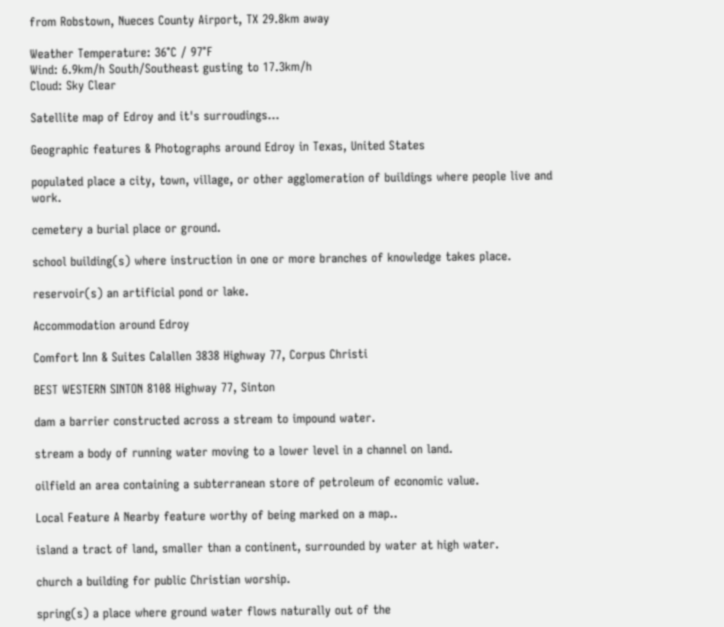from Robstown, Nueces County Airport, TX 29.8km away

Weather Temperature: 36°C / 97°F
Wind: 6.9km/h South/Southeast gusting to 17.3km/h
Cloud: Sky Clear

Satellite map of Edroy and it's surroudings...

Geographic features & Photographs around Edroy in Texas, United States

populated place a city, town, village, or other agglomeration of buildings where people live and work.

cemetery a burial place or ground.

school building(s) where instruction in one or more branches of knowledge takes place.

reservoir(s) an artificial pond or lake.

Accommodation around Edroy

Comfort Inn & Suites Calallen 3838 Highway 77, Corpus Christi

BEST WESTERN SINTON 8108 Highway 77, Sinton

dam a barrier constructed across a stream to impound water.

stream a body of running water moving to a lower level in a channel on land.

oilfield an area containing a subterranean store of petroleum of economic value.

Local Feature A Nearby feature worthy of being marked on a map..

island a tract of land, smaller than a continent, surrounded by water at high water.

church a building for public Christian worship.

spring(s) a place where ground water flows naturally out of the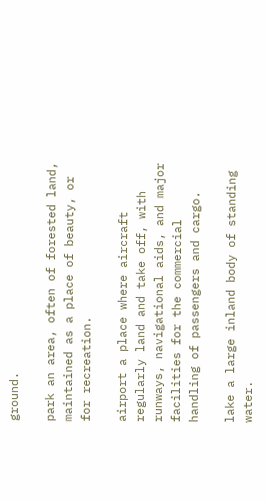ground.

park an area, often of forested land, maintained as a place of beauty, or for recreation.

airport a place where aircraft regularly land and take off, with runways, navigational aids, and major facilities for the commercial handling of passengers and cargo.

lake a large inland body of standing water.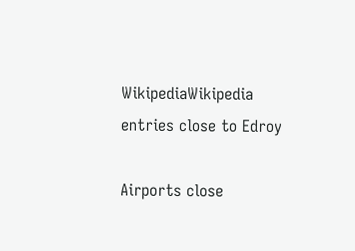WikipediaWikipedia entries close to Edroy

Airports close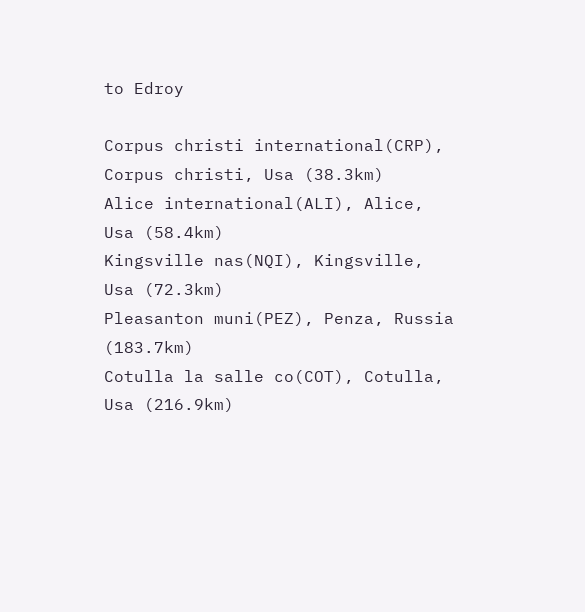to Edroy

Corpus christi international(CRP), Corpus christi, Usa (38.3km)
Alice international(ALI), Alice, Usa (58.4km)
Kingsville nas(NQI), Kingsville, Usa (72.3km)
Pleasanton muni(PEZ), Penza, Russia (183.7km)
Cotulla la salle co(COT), Cotulla, Usa (216.9km)